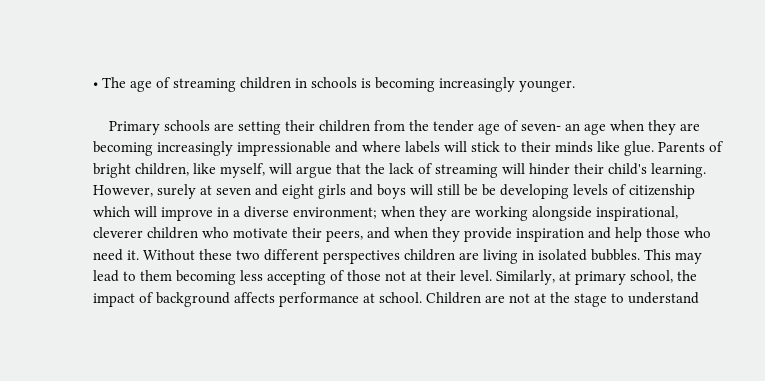• The age of streaming children in schools is becoming increasingly younger.

    Primary schools are setting their children from the tender age of seven- an age when they are becoming increasingly impressionable and where labels will stick to their minds like glue. Parents of bright children, like myself, will argue that the lack of streaming will hinder their child's learning. However, surely at seven and eight girls and boys will still be be developing levels of citizenship which will improve in a diverse environment; when they are working alongside inspirational, cleverer children who motivate their peers, and when they provide inspiration and help those who need it. Without these two different perspectives children are living in isolated bubbles. This may lead to them becoming less accepting of those not at their level. Similarly, at primary school, the impact of background affects performance at school. Children are not at the stage to understand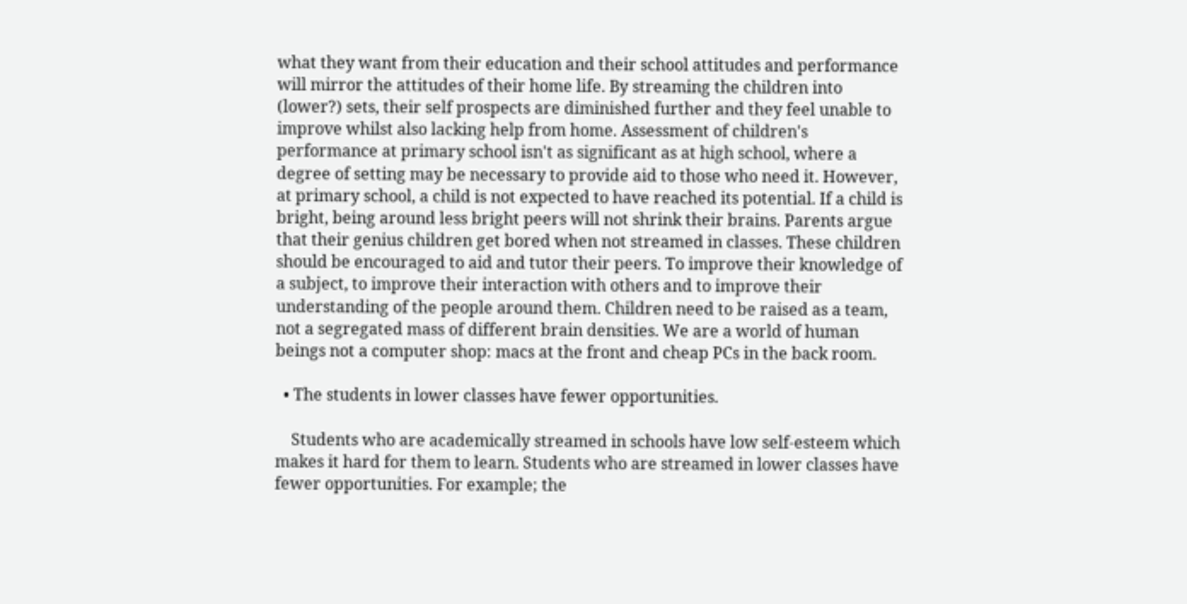what they want from their education and their school attitudes and performance will mirror the attitudes of their home life. By streaming the children into (lower?) sets, their self prospects are diminished further and they feel unable to improve whilst also lacking help from home. Assessment of children's performance at primary school isn't as significant as at high school, where a degree of setting may be necessary to provide aid to those who need it. However, at primary school, a child is not expected to have reached its potential. If a child is bright, being around less bright peers will not shrink their brains. Parents argue that their genius children get bored when not streamed in classes. These children should be encouraged to aid and tutor their peers. To improve their knowledge of a subject, to improve their interaction with others and to improve their understanding of the people around them. Children need to be raised as a team, not a segregated mass of different brain densities. We are a world of human beings not a computer shop: macs at the front and cheap PCs in the back room.

  • The students in lower classes have fewer opportunities.

    Students who are academically streamed in schools have low self-esteem which makes it hard for them to learn. Students who are streamed in lower classes have fewer opportunities. For example; the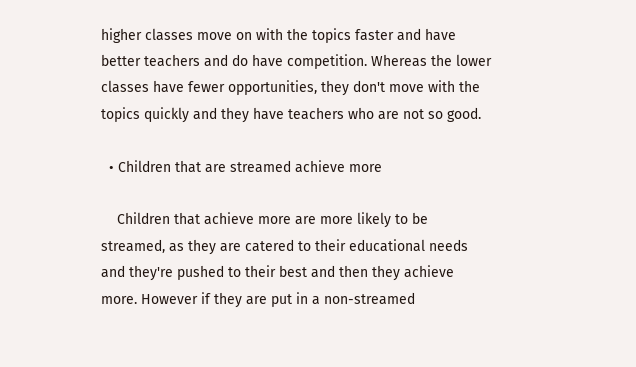higher classes move on with the topics faster and have better teachers and do have competition. Whereas the lower classes have fewer opportunities, they don't move with the topics quickly and they have teachers who are not so good.

  • Children that are streamed achieve more

    Children that achieve more are more likely to be streamed, as they are catered to their educational needs and they're pushed to their best and then they achieve more. However if they are put in a non-streamed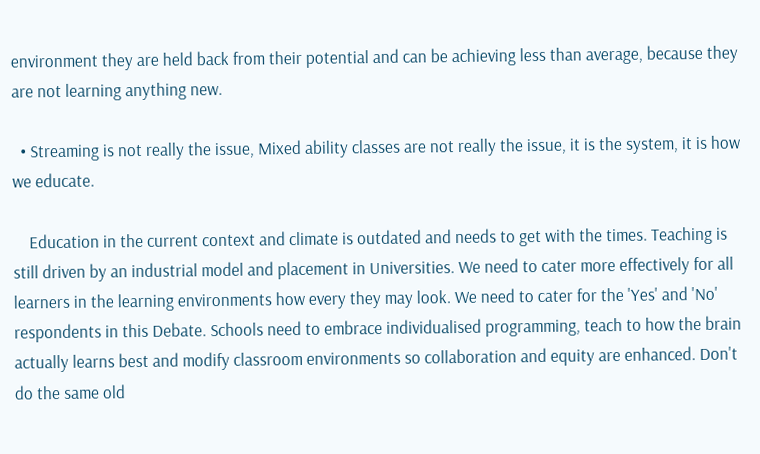environment they are held back from their potential and can be achieving less than average, because they are not learning anything new.

  • Streaming is not really the issue, Mixed ability classes are not really the issue, it is the system, it is how we educate.

    Education in the current context and climate is outdated and needs to get with the times. Teaching is still driven by an industrial model and placement in Universities. We need to cater more effectively for all learners in the learning environments how every they may look. We need to cater for the 'Yes' and 'No' respondents in this Debate. Schools need to embrace individualised programming, teach to how the brain actually learns best and modify classroom environments so collaboration and equity are enhanced. Don't do the same old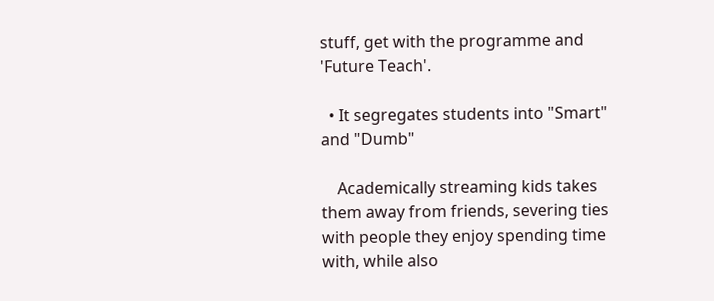stuff, get with the programme and 'Future Teach'.

  • It segregates students into "Smart" and "Dumb"

    Academically streaming kids takes them away from friends, severing ties with people they enjoy spending time with, while also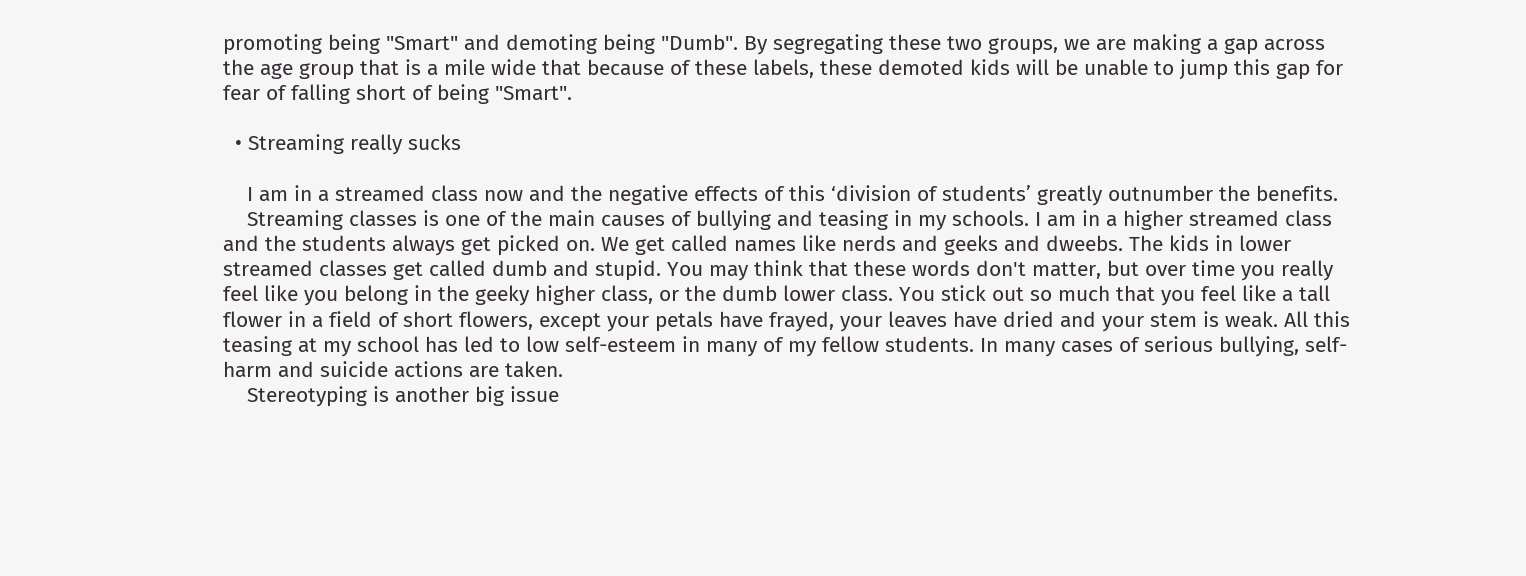promoting being "Smart" and demoting being "Dumb". By segregating these two groups, we are making a gap across the age group that is a mile wide that because of these labels, these demoted kids will be unable to jump this gap for fear of falling short of being "Smart".

  • Streaming really sucks

    I am in a streamed class now and the negative effects of this ‘division of students’ greatly outnumber the benefits.
    Streaming classes is one of the main causes of bullying and teasing in my schools. I am in a higher streamed class and the students always get picked on. We get called names like nerds and geeks and dweebs. The kids in lower streamed classes get called dumb and stupid. You may think that these words don't matter, but over time you really feel like you belong in the geeky higher class, or the dumb lower class. You stick out so much that you feel like a tall flower in a field of short flowers, except your petals have frayed, your leaves have dried and your stem is weak. All this teasing at my school has led to low self-esteem in many of my fellow students. In many cases of serious bullying, self-harm and suicide actions are taken.
    Stereotyping is another big issue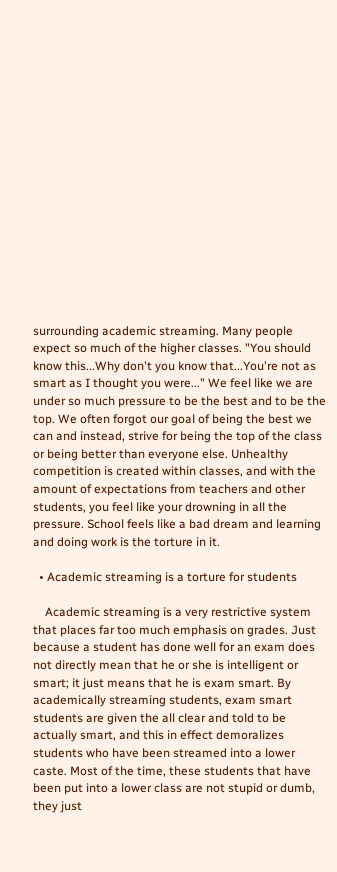surrounding academic streaming. Many people expect so much of the higher classes. "You should know this...Why don't you know that...You're not as smart as I thought you were..." We feel like we are under so much pressure to be the best and to be the top. We often forgot our goal of being the best we can and instead, strive for being the top of the class or being better than everyone else. Unhealthy competition is created within classes, and with the amount of expectations from teachers and other students, you feel like your drowning in all the pressure. School feels like a bad dream and learning and doing work is the torture in it.

  • Academic streaming is a torture for students

    Academic streaming is a very restrictive system that places far too much emphasis on grades. Just because a student has done well for an exam does not directly mean that he or she is intelligent or smart; it just means that he is exam smart. By academically streaming students, exam smart students are given the all clear and told to be actually smart, and this in effect demoralizes students who have been streamed into a lower caste. Most of the time, these students that have been put into a lower class are not stupid or dumb, they just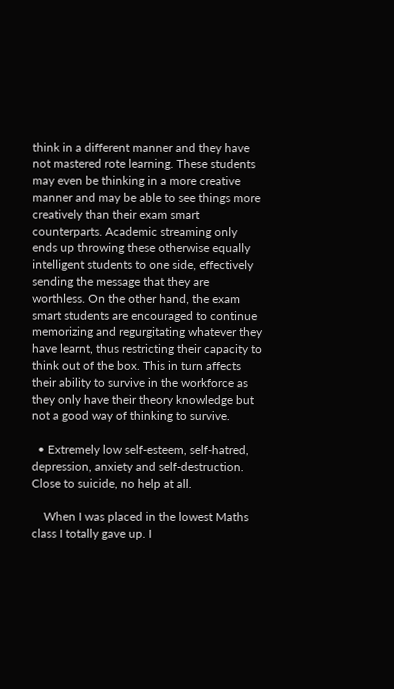think in a different manner and they have not mastered rote learning. These students may even be thinking in a more creative manner and may be able to see things more creatively than their exam smart counterparts. Academic streaming only ends up throwing these otherwise equally intelligent students to one side, effectively sending the message that they are worthless. On the other hand, the exam smart students are encouraged to continue memorizing and regurgitating whatever they have learnt, thus restricting their capacity to think out of the box. This in turn affects their ability to survive in the workforce as they only have their theory knowledge but not a good way of thinking to survive.

  • Extremely low self-esteem, self-hatred, depression, anxiety and self-destruction. Close to suicide, no help at all.

    When I was placed in the lowest Maths class I totally gave up. I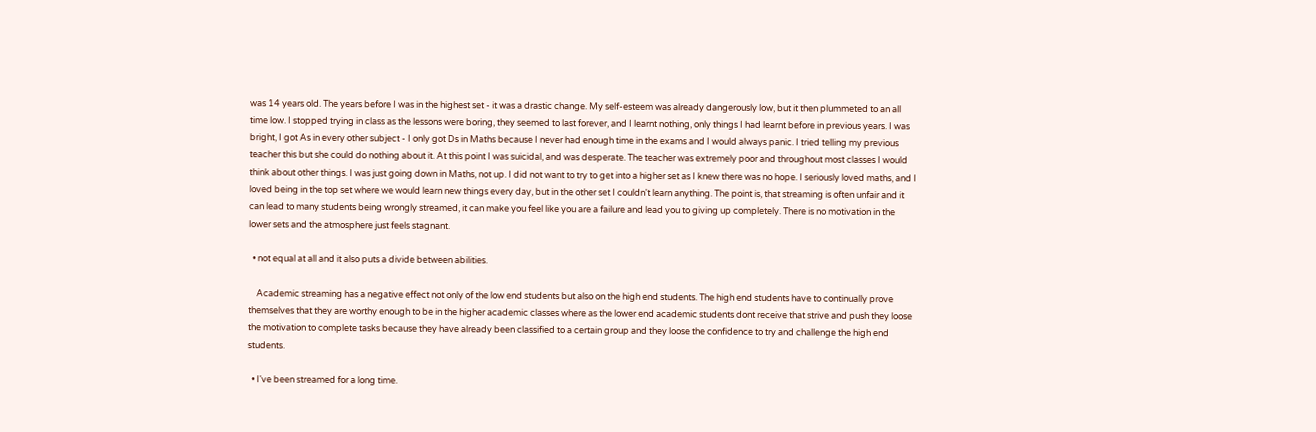was 14 years old. The years before I was in the highest set - it was a drastic change. My self-esteem was already dangerously low, but it then plummeted to an all time low. I stopped trying in class as the lessons were boring, they seemed to last forever, and I learnt nothing, only things I had learnt before in previous years. I was bright, I got As in every other subject - I only got Ds in Maths because I never had enough time in the exams and I would always panic. I tried telling my previous teacher this but she could do nothing about it. At this point I was suicidal, and was desperate. The teacher was extremely poor and throughout most classes I would think about other things. I was just going down in Maths, not up. I did not want to try to get into a higher set as I knew there was no hope. I seriously loved maths, and I loved being in the top set where we would learn new things every day, but in the other set I couldn't learn anything. The point is, that streaming is often unfair and it can lead to many students being wrongly streamed, it can make you feel like you are a failure and lead you to giving up completely. There is no motivation in the lower sets and the atmosphere just feels stagnant.

  • not equal at all and it also puts a divide between abilities.

    Academic streaming has a negative effect not only of the low end students but also on the high end students. The high end students have to continually prove themselves that they are worthy enough to be in the higher academic classes where as the lower end academic students dont receive that strive and push they loose the motivation to complete tasks because they have already been classified to a certain group and they loose the confidence to try and challenge the high end students.

  • I've been streamed for a long time.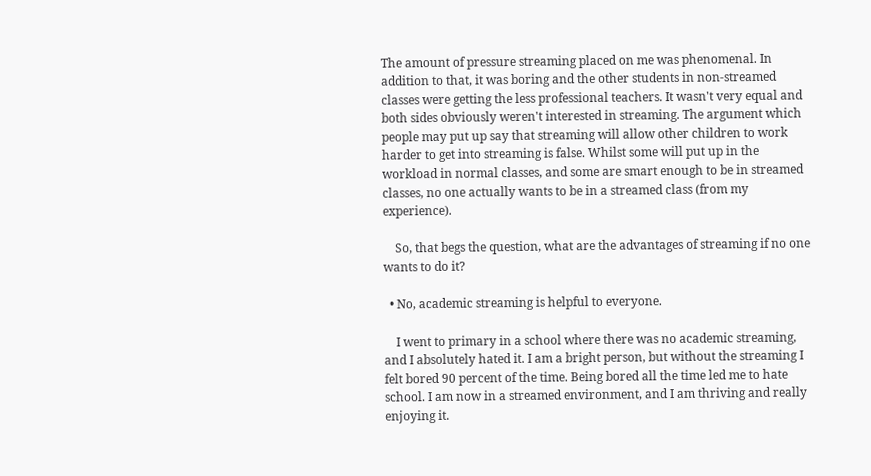The amount of pressure streaming placed on me was phenomenal. In addition to that, it was boring and the other students in non-streamed classes were getting the less professional teachers. It wasn't very equal and both sides obviously weren't interested in streaming. The argument which people may put up say that streaming will allow other children to work harder to get into streaming is false. Whilst some will put up in the workload in normal classes, and some are smart enough to be in streamed classes, no one actually wants to be in a streamed class (from my experience).

    So, that begs the question, what are the advantages of streaming if no one wants to do it?

  • No, academic streaming is helpful to everyone.

    I went to primary in a school where there was no academic streaming, and I absolutely hated it. I am a bright person, but without the streaming I felt bored 90 percent of the time. Being bored all the time led me to hate school. I am now in a streamed environment, and I am thriving and really enjoying it.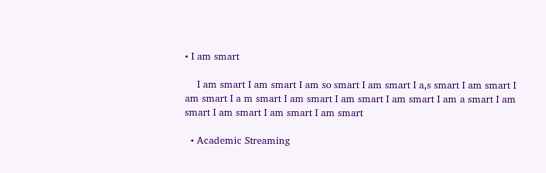• I am smart

    I am smart I am smart I am so smart I am smart I a,s smart I am smart I am smart I a m smart I am smart I am smart I am smart I am a smart I am smart I am smart I am smart I am smart

  • Academic Streaming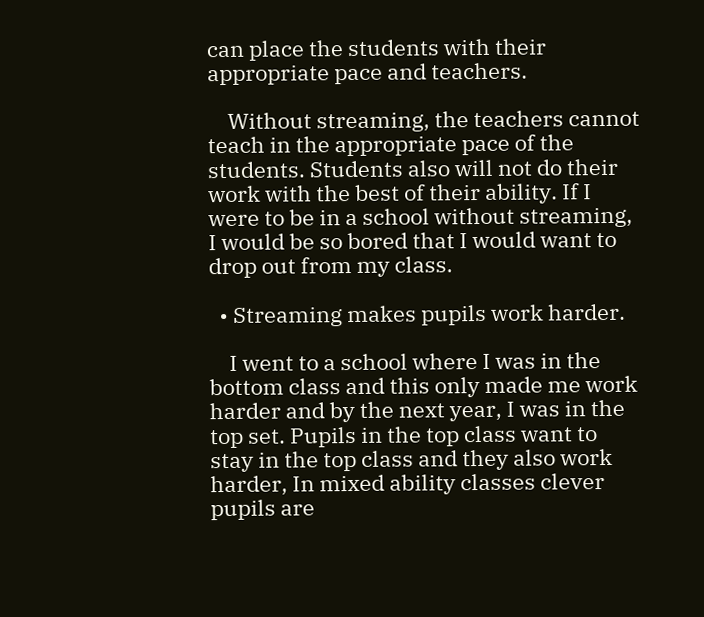can place the students with their appropriate pace and teachers.

    Without streaming, the teachers cannot teach in the appropriate pace of the students. Students also will not do their work with the best of their ability. If I were to be in a school without streaming, I would be so bored that I would want to drop out from my class.

  • Streaming makes pupils work harder.

    I went to a school where I was in the bottom class and this only made me work harder and by the next year, I was in the top set. Pupils in the top class want to stay in the top class and they also work harder, In mixed ability classes clever pupils are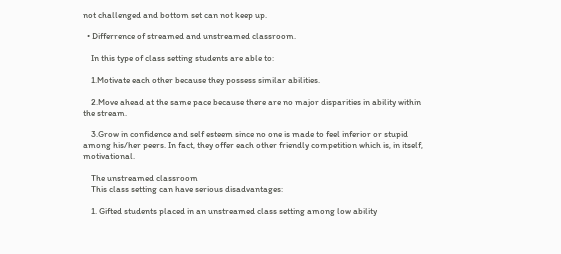not challenged and bottom set can not keep up.

  • Differrence of streamed and unstreamed classroom.

    In this type of class setting students are able to:

    1.Motivate each other because they possess similar abilities.

    2.Move ahead at the same pace because there are no major disparities in ability within the stream.

    3.Grow in confidence and self esteem since no one is made to feel inferior or stupid among his/her peers. In fact, they offer each other friendly competition which is, in itself, motivational.

    The unstreamed classroom
    This class setting can have serious disadvantages:

    1. Gifted students placed in an unstreamed class setting among low ability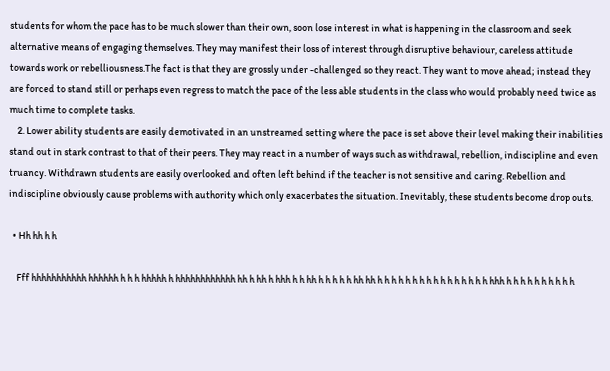students for whom the pace has to be much slower than their own, soon lose interest in what is happening in the classroom and seek alternative means of engaging themselves. They may manifest their loss of interest through disruptive behaviour, careless attitude towards work or rebelliousness.The fact is that they are grossly under -challenged so they react. They want to move ahead; instead they are forced to stand still or perhaps even regress to match the pace of the less able students in the class who would probably need twice as much time to complete tasks.
    2. Lower ability students are easily demotivated in an unstreamed setting where the pace is set above their level making their inabilities stand out in stark contrast to that of their peers. They may react in a number of ways such as withdrawal, rebellion, indiscipline and even truancy. Withdrawn students are easily overlooked and often left behind if the teacher is not sensitive and caring. Rebellion and indiscipline obviously cause problems with authority which only exacerbates the situation. Inevitably, these students become drop outs.

  • Hh hh h h

    Fff hhhhhhhhhhh hhhhhh h h h hhhhh h hhhhhhhhhhhh hh h hh h hhh h h hh h h h h h hh hh h h h h h h h h h h h h h h h h hhh h h h h h h h h h h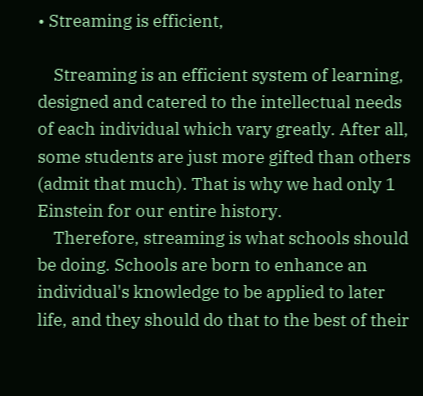• Streaming is efficient,

    Streaming is an efficient system of learning, designed and catered to the intellectual needs of each individual which vary greatly. After all, some students are just more gifted than others (admit that much). That is why we had only 1 Einstein for our entire history.
    Therefore, streaming is what schools should be doing. Schools are born to enhance an individual's knowledge to be applied to later life, and they should do that to the best of their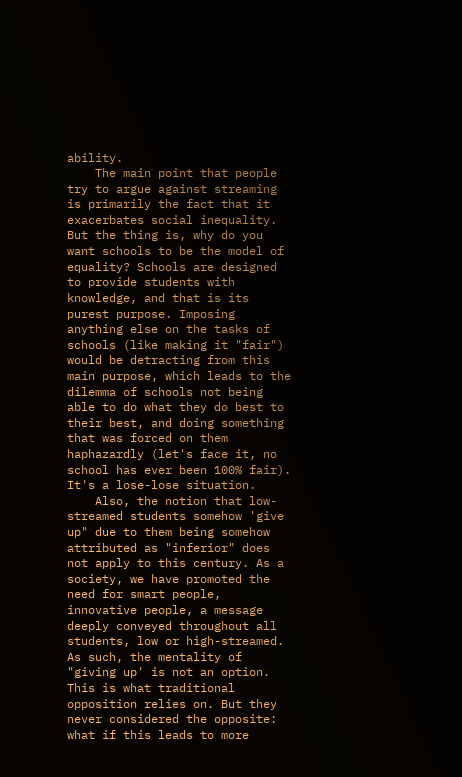ability.
    The main point that people try to argue against streaming is primarily the fact that it exacerbates social inequality. But the thing is, why do you want schools to be the model of equality? Schools are designed to provide students with knowledge, and that is its purest purpose. Imposing anything else on the tasks of schools (like making it "fair") would be detracting from this main purpose, which leads to the dilemma of schools not being able to do what they do best to their best, and doing something that was forced on them haphazardly (let's face it, no school has ever been 100% fair). It's a lose-lose situation.
    Also, the notion that low-streamed students somehow 'give up" due to them being somehow attributed as "inferior" does not apply to this century. As a society, we have promoted the need for smart people, innovative people, a message deeply conveyed throughout all students, low or high-streamed. As such, the mentality of "giving up' is not an option. This is what traditional opposition relies on. But they never considered the opposite: what if this leads to more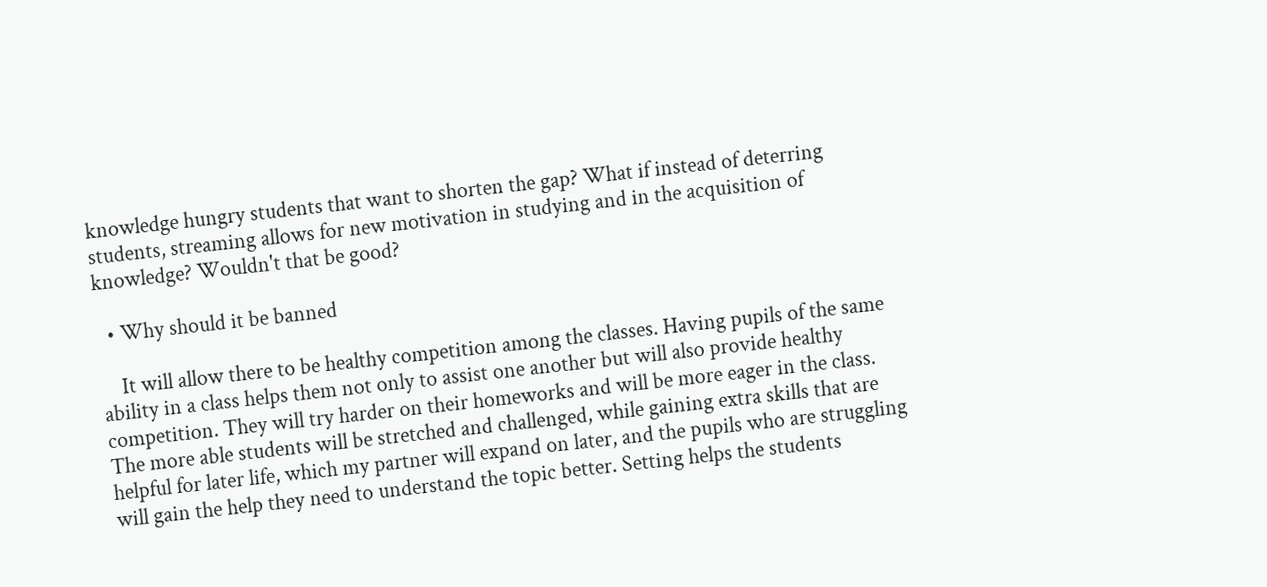knowledge hungry students that want to shorten the gap? What if instead of deterring students, streaming allows for new motivation in studying and in the acquisition of knowledge? Wouldn't that be good?

  • Why should it be banned

    It will allow there to be healthy competition among the classes. Having pupils of the same ability in a class helps them not only to assist one another but will also provide healthy competition. They will try harder on their homeworks and will be more eager in the class. The more able students will be stretched and challenged, while gaining extra skills that are helpful for later life, which my partner will expand on later, and the pupils who are struggling will gain the help they need to understand the topic better. Setting helps the students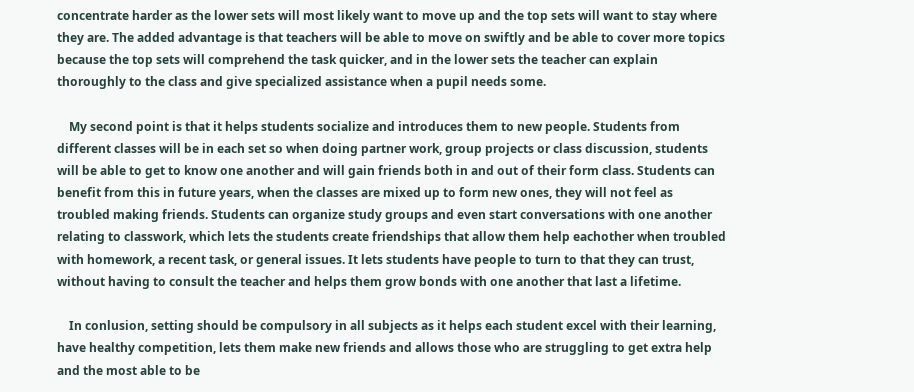concentrate harder as the lower sets will most likely want to move up and the top sets will want to stay where they are. The added advantage is that teachers will be able to move on swiftly and be able to cover more topics because the top sets will comprehend the task quicker, and in the lower sets the teacher can explain thoroughly to the class and give specialized assistance when a pupil needs some.

    My second point is that it helps students socialize and introduces them to new people. Students from different classes will be in each set so when doing partner work, group projects or class discussion, students will be able to get to know one another and will gain friends both in and out of their form class. Students can benefit from this in future years, when the classes are mixed up to form new ones, they will not feel as troubled making friends. Students can organize study groups and even start conversations with one another relating to classwork, which lets the students create friendships that allow them help eachother when troubled with homework, a recent task, or general issues. It lets students have people to turn to that they can trust, without having to consult the teacher and helps them grow bonds with one another that last a lifetime.

    In conlusion, setting should be compulsory in all subjects as it helps each student excel with their learning, have healthy competition, lets them make new friends and allows those who are struggling to get extra help and the most able to be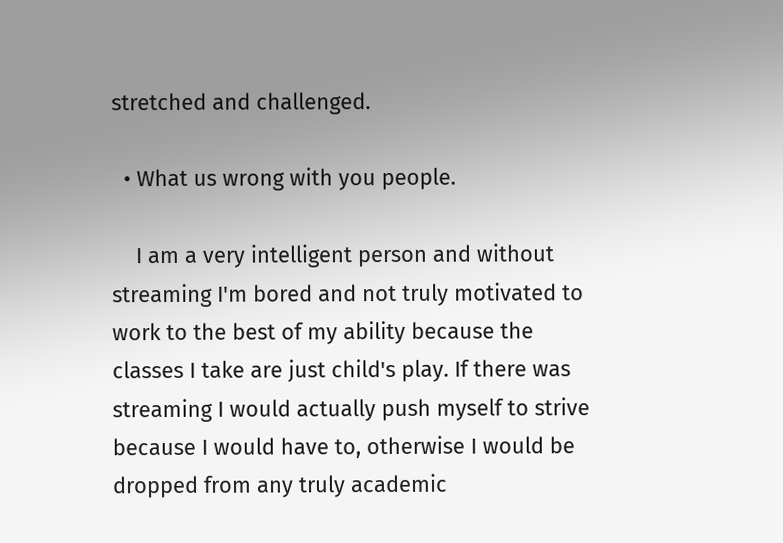stretched and challenged.

  • What us wrong with you people.

    I am a very intelligent person and without streaming I'm bored and not truly motivated to work to the best of my ability because the classes I take are just child's play. If there was streaming I would actually push myself to strive because I would have to, otherwise I would be dropped from any truly academic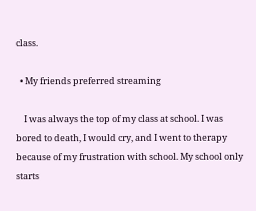class.

  • My friends preferred streaming

    I was always the top of my class at school. I was bored to death, I would cry, and I went to therapy because of my frustration with school. My school only starts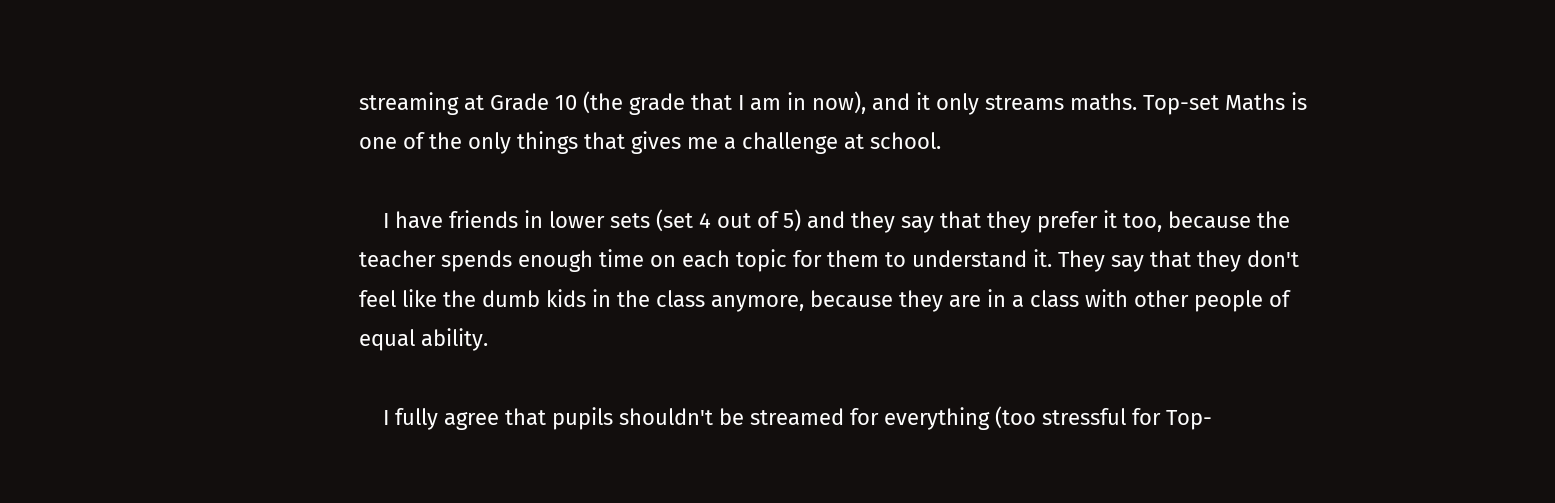streaming at Grade 10 (the grade that I am in now), and it only streams maths. Top-set Maths is one of the only things that gives me a challenge at school.

    I have friends in lower sets (set 4 out of 5) and they say that they prefer it too, because the teacher spends enough time on each topic for them to understand it. They say that they don't feel like the dumb kids in the class anymore, because they are in a class with other people of equal ability.

    I fully agree that pupils shouldn't be streamed for everything (too stressful for Top-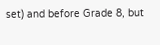set) and before Grade 8, but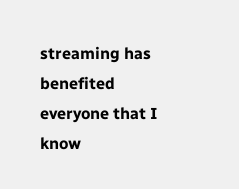streaming has benefited everyone that I know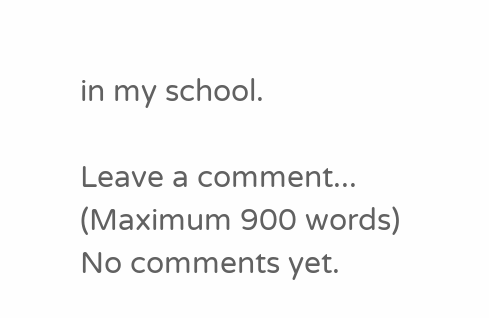in my school.

Leave a comment...
(Maximum 900 words)
No comments yet.